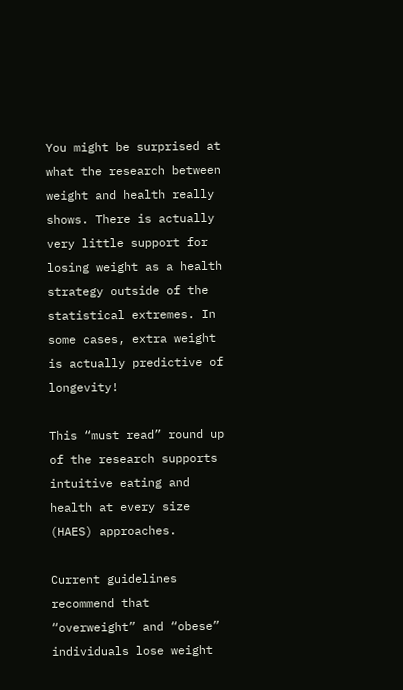You might be surprised at what the research between weight and health really shows. There is actually very little support for losing weight as a health strategy outside of the statistical extremes. In some cases, extra weight is actually predictive of longevity!

This “must read” round up of the research supports intuitive eating and health at every size (HAES) approaches.

Current guidelines recommend that “overweight” and “obese” individuals lose weight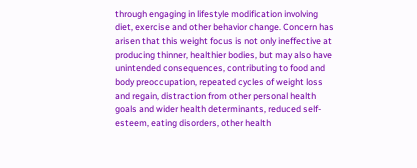through engaging in lifestyle modification involving diet, exercise and other behavior change. Concern has arisen that this weight focus is not only ineffective at producing thinner, healthier bodies, but may also have unintended consequences, contributing to food and body preoccupation, repeated cycles of weight loss and regain, distraction from other personal health goals and wider health determinants, reduced self-esteem, eating disorders, other health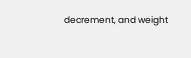decrement, and weight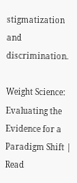stigmatization and discrimination.

Weight Science: Evaluating the Evidence for a Paradigm Shift | Read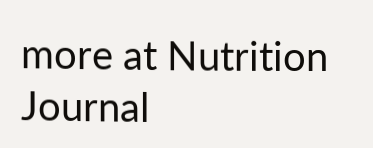more at Nutrition Journal